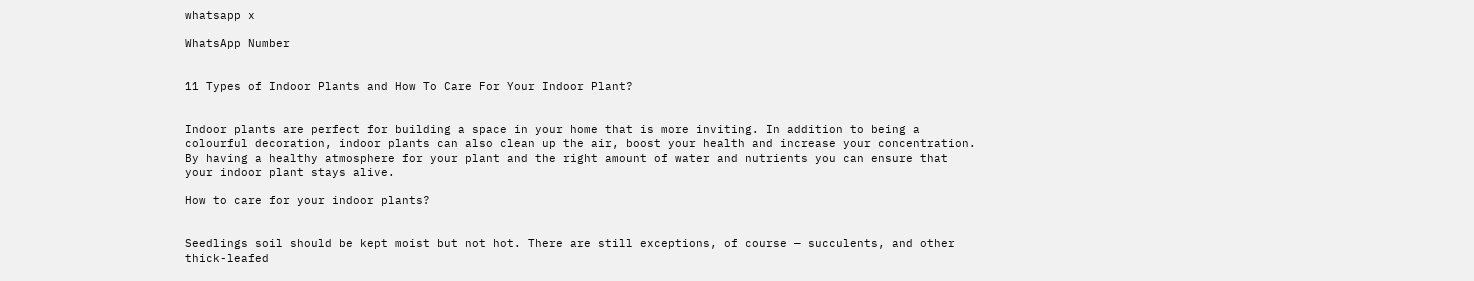whatsapp x

WhatsApp Number


11 Types of Indoor Plants and How To Care For Your Indoor Plant?


Indoor plants are perfect for building a space in your home that is more inviting. In addition to being a colourful decoration, indoor plants can also clean up the air, boost your health and increase your concentration. By having a healthy atmosphere for your plant and the right amount of water and nutrients you can ensure that your indoor plant stays alive.

How to care for your indoor plants?


Seedlings soil should be kept moist but not hot. There are still exceptions, of course — succulents, and other thick-leafed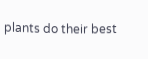plants do their best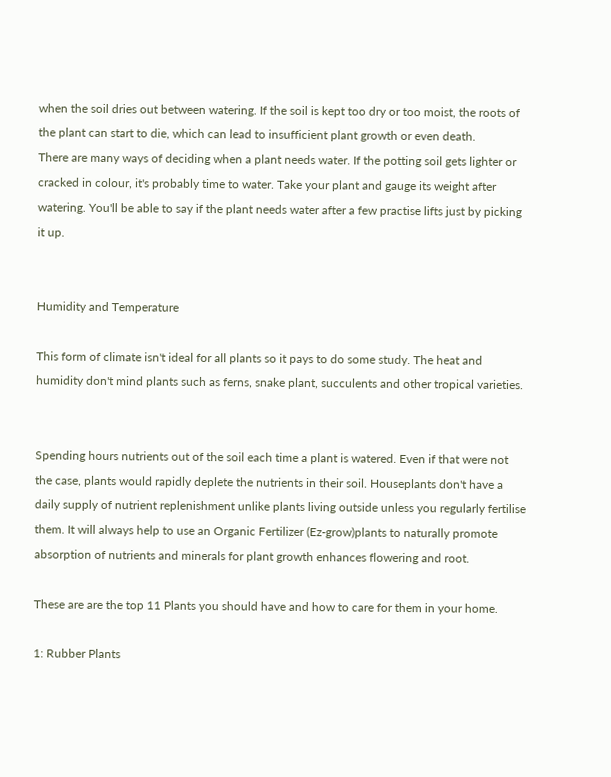when the soil dries out between watering. If the soil is kept too dry or too moist, the roots of the plant can start to die, which can lead to insufficient plant growth or even death.
There are many ways of deciding when a plant needs water. If the potting soil gets lighter or cracked in colour, it's probably time to water. Take your plant and gauge its weight after watering. You'll be able to say if the plant needs water after a few practise lifts just by picking it up.


Humidity and Temperature

This form of climate isn't ideal for all plants so it pays to do some study. The heat and humidity don't mind plants such as ferns, snake plant, succulents and other tropical varieties.


Spending hours nutrients out of the soil each time a plant is watered. Even if that were not the case, plants would rapidly deplete the nutrients in their soil. Houseplants don't have a daily supply of nutrient replenishment unlike plants living outside unless you regularly fertilise them. It will always help to use an Organic Fertilizer (Ez-grow)plants to naturally promote absorption of nutrients and minerals for plant growth enhances flowering and root.

These are are the top 11 Plants you should have and how to care for them in your home.

1: Rubber Plants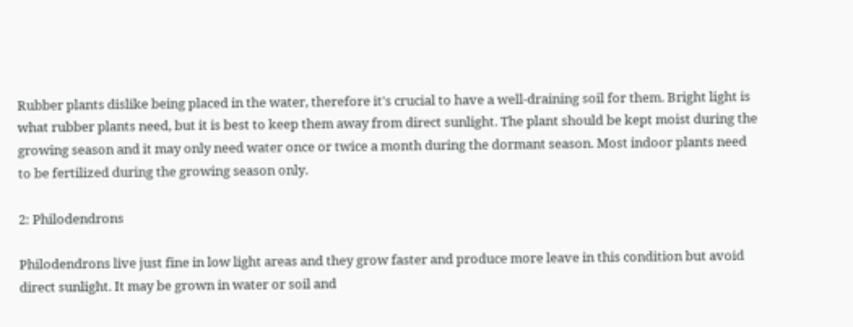Rubber plants dislike being placed in the water, therefore it's crucial to have a well-draining soil for them. Bright light is what rubber plants need, but it is best to keep them away from direct sunlight. The plant should be kept moist during the growing season and it may only need water once or twice a month during the dormant season. Most indoor plants need to be fertilized during the growing season only.

2: Philodendrons

Philodendrons live just fine in low light areas and they grow faster and produce more leave in this condition but avoid direct sunlight. It may be grown in water or soil and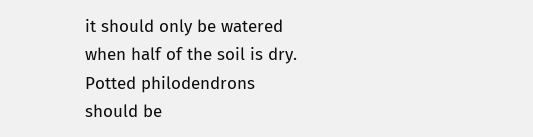it should only be watered when half of the soil is dry. Potted philodendrons should be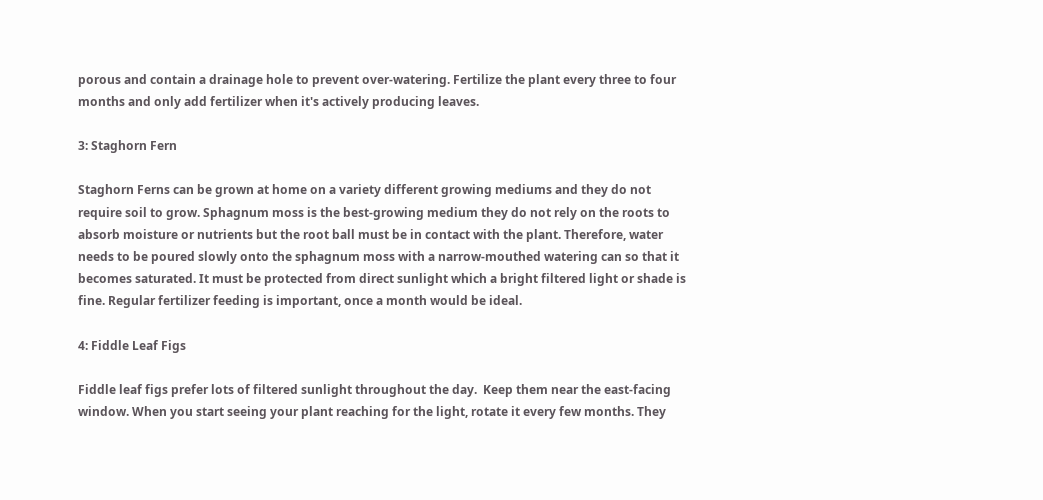porous and contain a drainage hole to prevent over-watering. Fertilize the plant every three to four months and only add fertilizer when it's actively producing leaves.

3: Staghorn Fern

Staghorn Ferns can be grown at home on a variety different growing mediums and they do not require soil to grow. Sphagnum moss is the best-growing medium they do not rely on the roots to absorb moisture or nutrients but the root ball must be in contact with the plant. Therefore, water needs to be poured slowly onto the sphagnum moss with a narrow-mouthed watering can so that it becomes saturated. It must be protected from direct sunlight which a bright filtered light or shade is fine. Regular fertilizer feeding is important, once a month would be ideal.

4: Fiddle Leaf Figs

Fiddle leaf figs prefer lots of filtered sunlight throughout the day.  Keep them near the east-facing window. When you start seeing your plant reaching for the light, rotate it every few months. They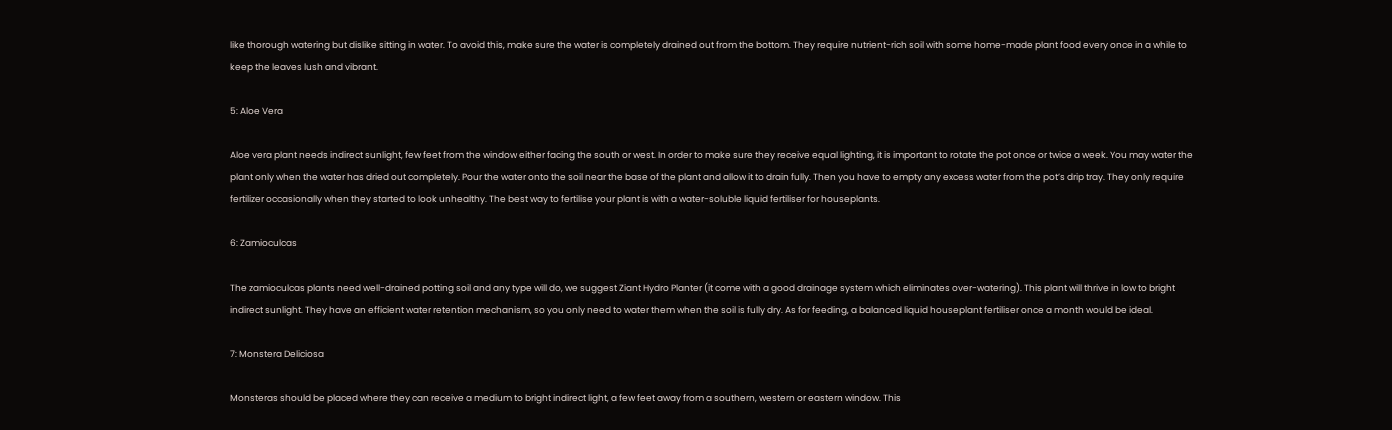like thorough watering but dislike sitting in water. To avoid this, make sure the water is completely drained out from the bottom. They require nutrient-rich soil with some home-made plant food every once in a while to keep the leaves lush and vibrant.

5: Aloe Vera

Aloe vera plant needs indirect sunlight, few feet from the window either facing the south or west. In order to make sure they receive equal lighting, it is important to rotate the pot once or twice a week. You may water the plant only when the water has dried out completely. Pour the water onto the soil near the base of the plant and allow it to drain fully. Then you have to empty any excess water from the pot’s drip tray. They only require fertilizer occasionally when they started to look unhealthy. The best way to fertilise your plant is with a water-soluble liquid fertiliser for houseplants.

6: Zamioculcas

The zamioculcas plants need well-drained potting soil and any type will do, we suggest Ziant Hydro Planter (it come with a good drainage system which eliminates over-watering). This plant will thrive in low to bright indirect sunlight. They have an efficient water retention mechanism, so you only need to water them when the soil is fully dry. As for feeding, a balanced liquid houseplant fertiliser once a month would be ideal.

7: Monstera Deliciosa

Monsteras should be placed where they can receive a medium to bright indirect light, a few feet away from a southern, western or eastern window. This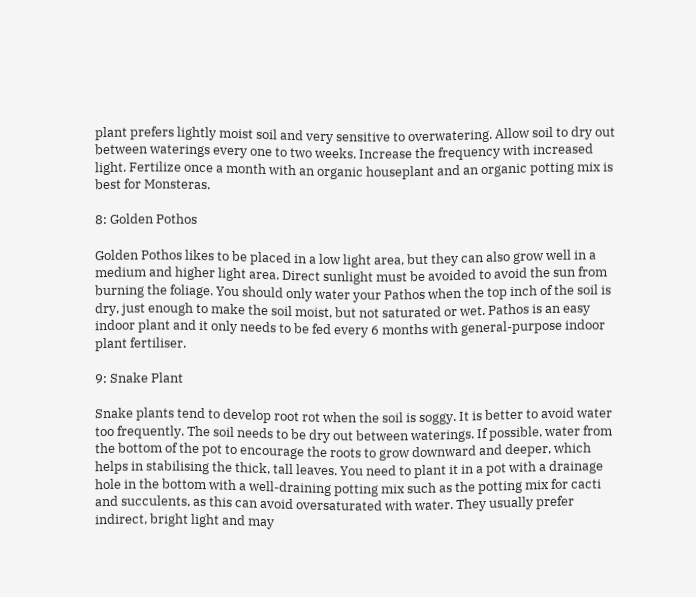plant prefers lightly moist soil and very sensitive to overwatering. Allow soil to dry out between waterings every one to two weeks. Increase the frequency with increased light. Fertilize once a month with an organic houseplant and an organic potting mix is best for Monsteras.

8: Golden Pothos

Golden Pothos likes to be placed in a low light area, but they can also grow well in a medium and higher light area. Direct sunlight must be avoided to avoid the sun from burning the foliage. You should only water your Pathos when the top inch of the soil is dry, just enough to make the soil moist, but not saturated or wet. Pathos is an easy indoor plant and it only needs to be fed every 6 months with general-purpose indoor plant fertiliser.

9: Snake Plant

Snake plants tend to develop root rot when the soil is soggy. It is better to avoid water too frequently. The soil needs to be dry out between waterings. If possible, water from the bottom of the pot to encourage the roots to grow downward and deeper, which helps in stabilising the thick, tall leaves. You need to plant it in a pot with a drainage hole in the bottom with a well-draining potting mix such as the potting mix for cacti and succulents, as this can avoid oversaturated with water. They usually prefer indirect, bright light and may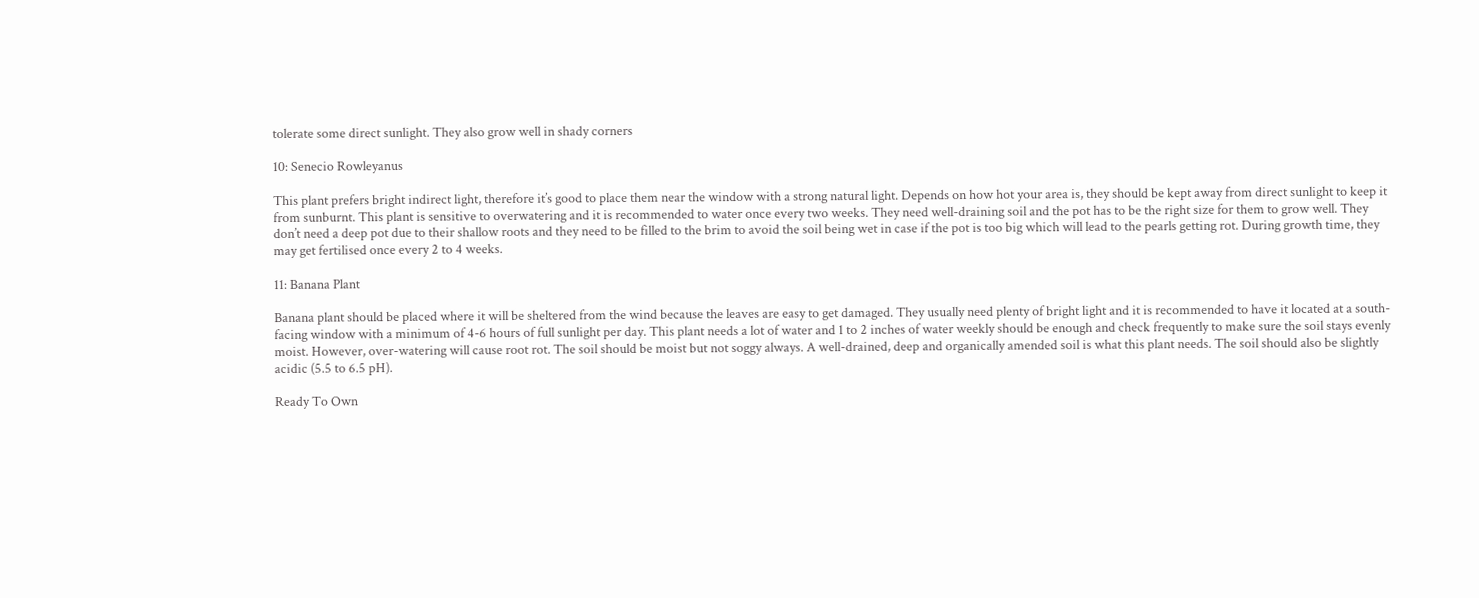tolerate some direct sunlight. They also grow well in shady corners

10: Senecio Rowleyanus

This plant prefers bright indirect light, therefore it’s good to place them near the window with a strong natural light. Depends on how hot your area is, they should be kept away from direct sunlight to keep it from sunburnt. This plant is sensitive to overwatering and it is recommended to water once every two weeks. They need well-draining soil and the pot has to be the right size for them to grow well. They don’t need a deep pot due to their shallow roots and they need to be filled to the brim to avoid the soil being wet in case if the pot is too big which will lead to the pearls getting rot. During growth time, they may get fertilised once every 2 to 4 weeks.

11: Banana Plant

Banana plant should be placed where it will be sheltered from the wind because the leaves are easy to get damaged. They usually need plenty of bright light and it is recommended to have it located at a south-facing window with a minimum of 4-6 hours of full sunlight per day. This plant needs a lot of water and 1 to 2 inches of water weekly should be enough and check frequently to make sure the soil stays evenly moist. However, over-watering will cause root rot. The soil should be moist but not soggy always. A well-drained, deep and organically amended soil is what this plant needs. The soil should also be slightly acidic (5.5 to 6.5 pH).

Ready To Own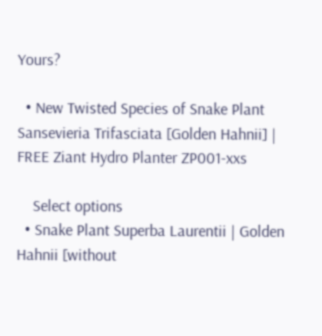Yours?

  • New Twisted Species of Snake Plant Sansevieria Trifasciata [Golden Hahnii] | FREE Ziant Hydro Planter ZP001-xxs

    Select options
  • Snake Plant Superba Laurentii | Golden Hahnii [without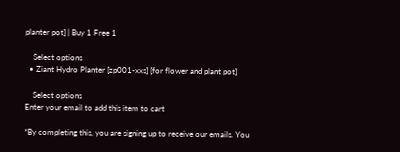planter pot] | Buy 1 Free 1

    Select options
  • Ziant Hydro Planter [zp001-xxs] [for flower and plant pot]

    Select options
Enter your email to add this item to cart

*By completing this, you are signing up to receive our emails. You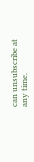can unsubscribe at any time.